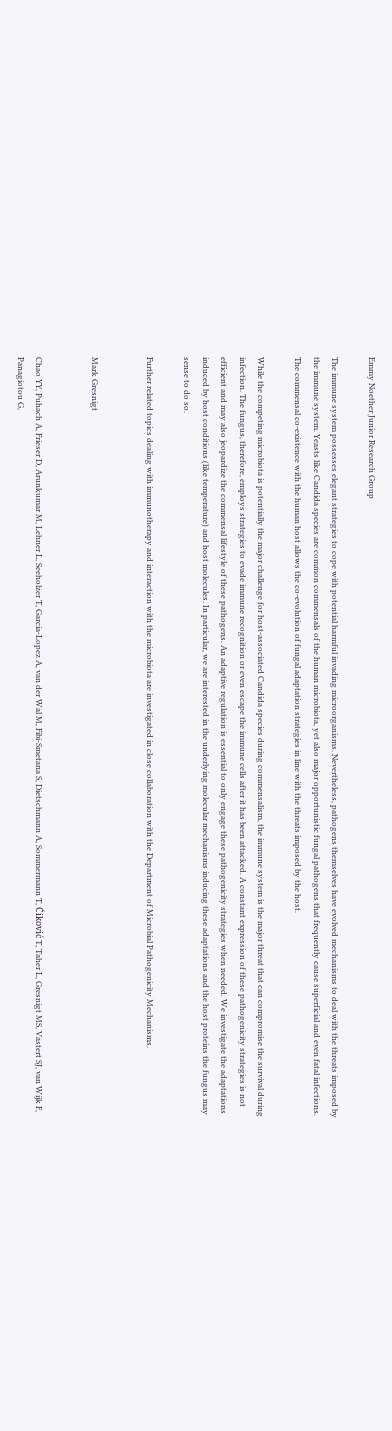Emmy Noether Junior Research Group

The immune system possesses elegant strategies to cope with potential harmful invading microorganisms. Nevertheless, pathogens themselves have evolved mechanisms to deal with the threats imposed by the immune system. Yeasts like Candida species are common commensals of the human microbiota, yet also major opportunistic fungal pathogens that frequently cause superficial and even fatal infections. The commensal co-existence with the human host allows the co-evolution of fungal adaptation strategies in line with the threats imposed by the host.

While the competing microbiota is potentially the major challenge for host-associated Candida species during commensalism, the immune system is the major threat that can compromise the survival during infection. The fungus, therefore, employs strategies to evade immune recognition or even escape the immune cells after it has been attacked. A constant expression of these pathogenicity strategies is not efficient and may also jeopardize the commensal lifestyle of these pathogens. An adaptive regulation is essential to only engage these pathogenicity strategies when needed. We investigate the adaptations induced by host conditions (like temperature) and host molecules. In particular, we are interested in the underlying molecular mechanisms inducing these adaptations and the host proteins the fungus may sense to do so.

Further related topics dealing with immunotherapy and interaction with the microbiota are investigated in close collaboration with the Department of Microbial Pathogenicity Mechanisms.


Mark Gresnigt


Chao YY, Puhach A, Frieser D, Arunkumar M, Lehner L, Seeholzer T, Garcia-Lopez A, van der Wal M, Fibi-Smetana S, Dietschmann A, Sommermann T, Ćiković T, Taher L, Gresnigt MS, Vastert SJ, van Wijk F, Panagiotou G,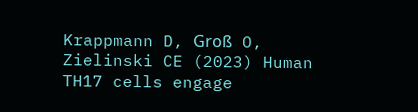Krappmann D, Groß O, Zielinski CE (2023) Human TH17 cells engage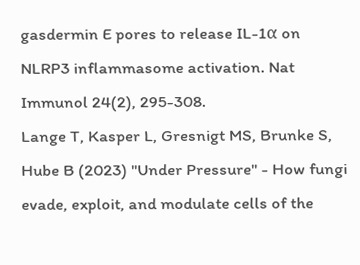gasdermin E pores to release IL-1α on NLRP3 inflammasome activation. Nat Immunol 24(2), 295-308.
Lange T, Kasper L, Gresnigt MS, Brunke S, Hube B (2023) "Under Pressure" - How fungi evade, exploit, and modulate cells of the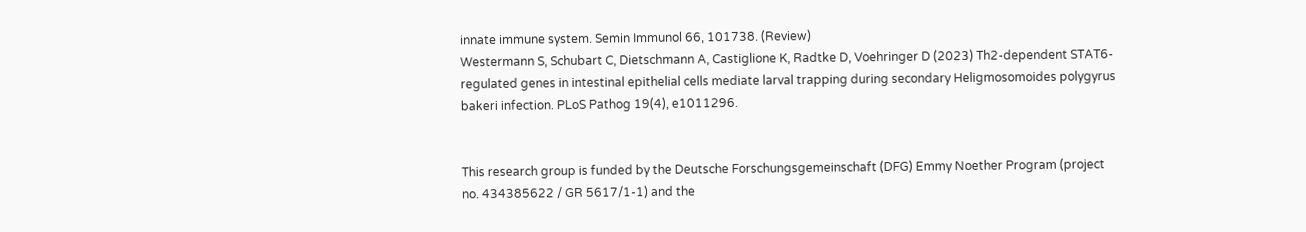innate immune system. Semin Immunol 66, 101738. (Review)
Westermann S, Schubart C, Dietschmann A, Castiglione K, Radtke D, Voehringer D (2023) Th2-dependent STAT6-regulated genes in intestinal epithelial cells mediate larval trapping during secondary Heligmosomoides polygyrus bakeri infection. PLoS Pathog 19(4), e1011296.


This research group is funded by the Deutsche Forschungsgemeinschaft (DFG) Emmy Noether Program (project no. 434385622 / GR 5617/1-1) and the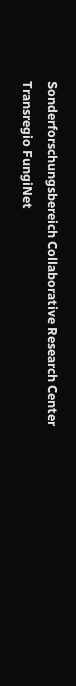Sonderforschungsbereich Collaborative Research Center Transregio FungiNet